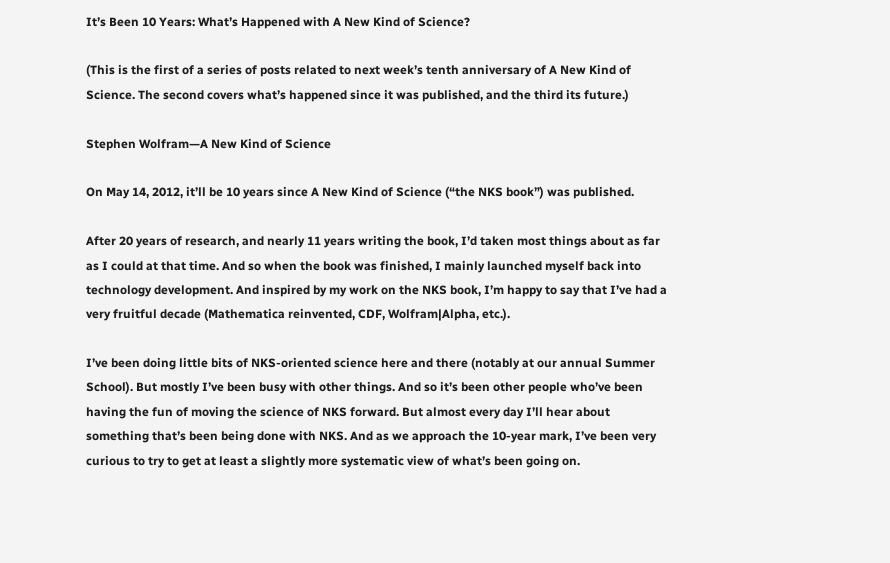It’s Been 10 Years: What’s Happened with A New Kind of Science?

(This is the first of a series of posts related to next week’s tenth anniversary of A New Kind of Science. The second covers what’s happened since it was published, and the third its future.)

Stephen Wolfram—A New Kind of Science

On May 14, 2012, it’ll be 10 years since A New Kind of Science (“the NKS book”) was published.

After 20 years of research, and nearly 11 years writing the book, I’d taken most things about as far as I could at that time. And so when the book was finished, I mainly launched myself back into technology development. And inspired by my work on the NKS book, I’m happy to say that I’ve had a very fruitful decade (Mathematica reinvented, CDF, Wolfram|Alpha, etc.).

I’ve been doing little bits of NKS-oriented science here and there (notably at our annual Summer School). But mostly I’ve been busy with other things. And so it’s been other people who’ve been having the fun of moving the science of NKS forward. But almost every day I’ll hear about something that’s been being done with NKS. And as we approach the 10-year mark, I’ve been very curious to try to get at least a slightly more systematic view of what’s been going on.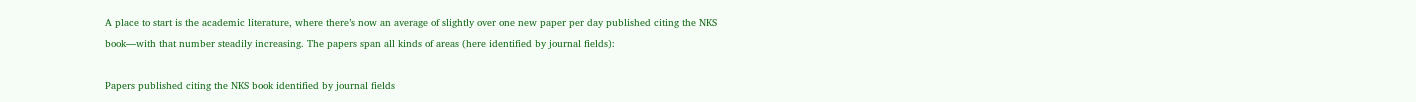A place to start is the academic literature, where there’s now an average of slightly over one new paper per day published citing the NKS book—with that number steadily increasing. The papers span all kinds of areas (here identified by journal fields):

Papers published citing the NKS book identified by journal fields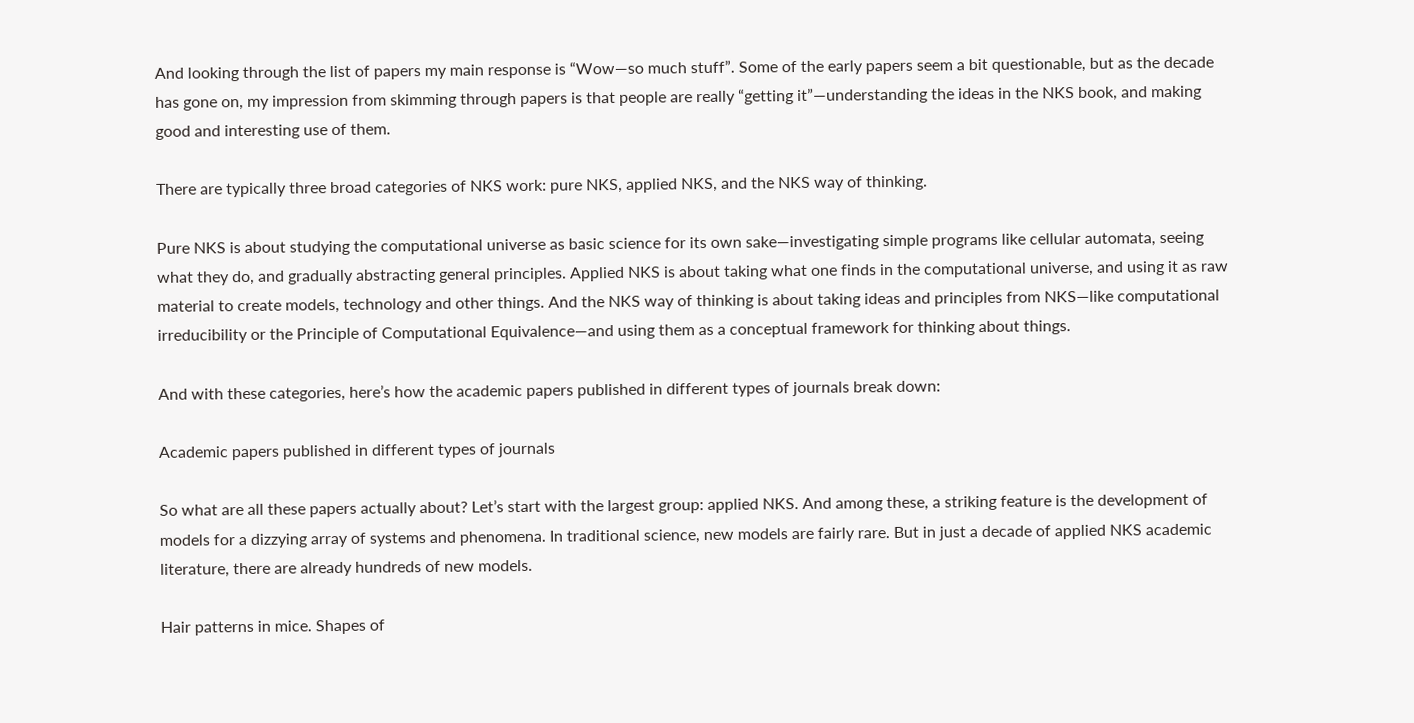And looking through the list of papers my main response is “Wow—so much stuff”. Some of the early papers seem a bit questionable, but as the decade has gone on, my impression from skimming through papers is that people are really “getting it”—understanding the ideas in the NKS book, and making good and interesting use of them.

There are typically three broad categories of NKS work: pure NKS, applied NKS, and the NKS way of thinking.

Pure NKS is about studying the computational universe as basic science for its own sake—investigating simple programs like cellular automata, seeing what they do, and gradually abstracting general principles. Applied NKS is about taking what one finds in the computational universe, and using it as raw material to create models, technology and other things. And the NKS way of thinking is about taking ideas and principles from NKS—like computational irreducibility or the Principle of Computational Equivalence—and using them as a conceptual framework for thinking about things.

And with these categories, here’s how the academic papers published in different types of journals break down:

Academic papers published in different types of journals

So what are all these papers actually about? Let’s start with the largest group: applied NKS. And among these, a striking feature is the development of models for a dizzying array of systems and phenomena. In traditional science, new models are fairly rare. But in just a decade of applied NKS academic literature, there are already hundreds of new models.

Hair patterns in mice. Shapes of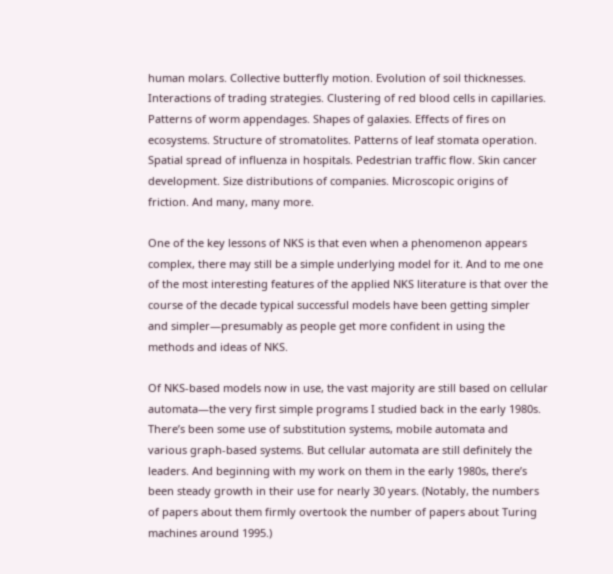human molars. Collective butterfly motion. Evolution of soil thicknesses. Interactions of trading strategies. Clustering of red blood cells in capillaries. Patterns of worm appendages. Shapes of galaxies. Effects of fires on ecosystems. Structure of stromatolites. Patterns of leaf stomata operation. Spatial spread of influenza in hospitals. Pedestrian traffic flow. Skin cancer development. Size distributions of companies. Microscopic origins of friction. And many, many more.

One of the key lessons of NKS is that even when a phenomenon appears complex, there may still be a simple underlying model for it. And to me one of the most interesting features of the applied NKS literature is that over the course of the decade typical successful models have been getting simpler and simpler—presumably as people get more confident in using the methods and ideas of NKS.

Of NKS-based models now in use, the vast majority are still based on cellular automata—the very first simple programs I studied back in the early 1980s. There’s been some use of substitution systems, mobile automata and various graph-based systems. But cellular automata are still definitely the leaders. And beginning with my work on them in the early 1980s, there’s been steady growth in their use for nearly 30 years. (Notably, the numbers of papers about them firmly overtook the number of papers about Turing machines around 1995.)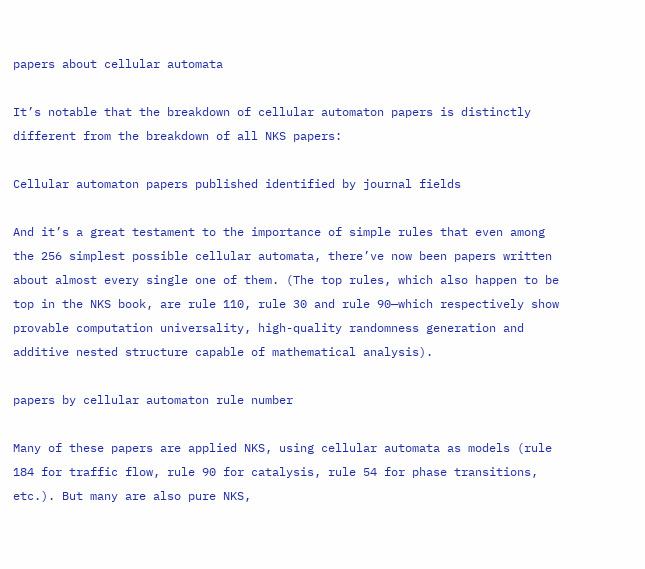papers about cellular automata

It’s notable that the breakdown of cellular automaton papers is distinctly different from the breakdown of all NKS papers:

Cellular automaton papers published identified by journal fields

And it’s a great testament to the importance of simple rules that even among the 256 simplest possible cellular automata, there’ve now been papers written about almost every single one of them. (The top rules, which also happen to be top in the NKS book, are rule 110, rule 30 and rule 90—which respectively show provable computation universality, high-quality randomness generation and additive nested structure capable of mathematical analysis).

papers by cellular automaton rule number

Many of these papers are applied NKS, using cellular automata as models (rule 184 for traffic flow, rule 90 for catalysis, rule 54 for phase transitions, etc.). But many are also pure NKS,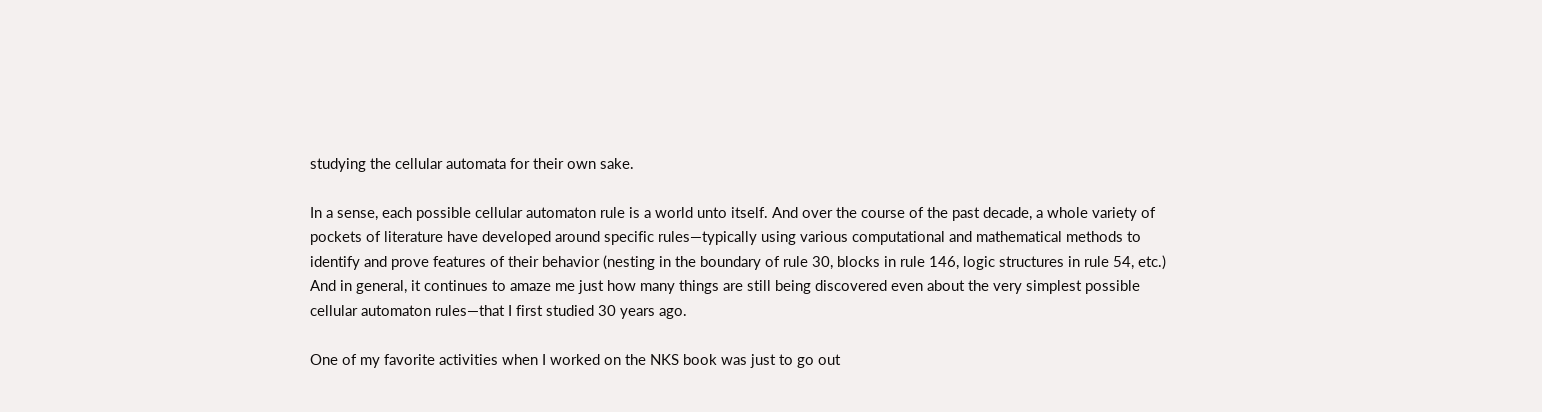studying the cellular automata for their own sake.

In a sense, each possible cellular automaton rule is a world unto itself. And over the course of the past decade, a whole variety of pockets of literature have developed around specific rules—typically using various computational and mathematical methods to identify and prove features of their behavior (nesting in the boundary of rule 30, blocks in rule 146, logic structures in rule 54, etc.) And in general, it continues to amaze me just how many things are still being discovered even about the very simplest possible cellular automaton rules—that I first studied 30 years ago.

One of my favorite activities when I worked on the NKS book was just to go out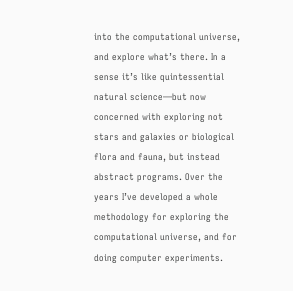into the computational universe, and explore what’s there. In a sense it’s like quintessential natural science—but now concerned with exploring not stars and galaxies or biological flora and fauna, but instead abstract programs. Over the years I’ve developed a whole methodology for exploring the computational universe, and for doing computer experiments.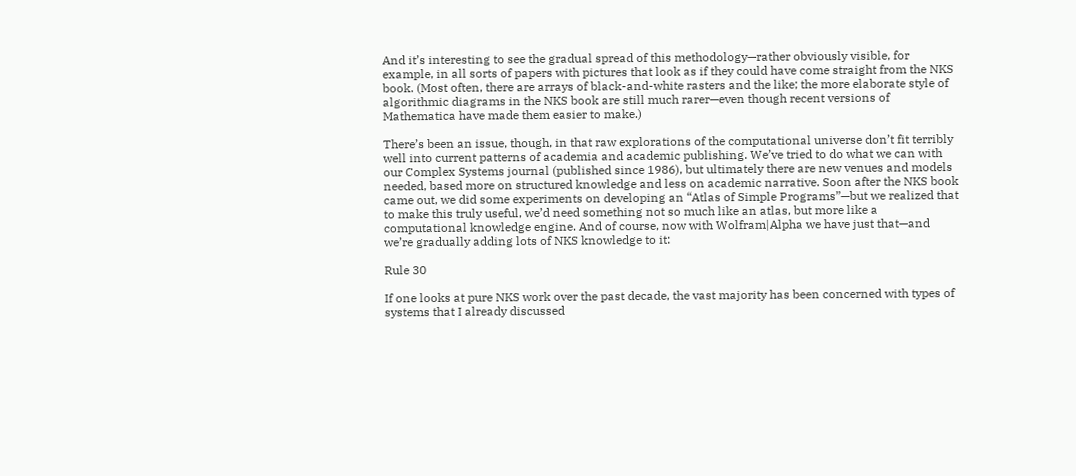And it’s interesting to see the gradual spread of this methodology—rather obviously visible, for example, in all sorts of papers with pictures that look as if they could have come straight from the NKS book. (Most often, there are arrays of black-and-white rasters and the like; the more elaborate style of algorithmic diagrams in the NKS book are still much rarer—even though recent versions of Mathematica have made them easier to make.)

There’s been an issue, though, in that raw explorations of the computational universe don’t fit terribly well into current patterns of academia and academic publishing. We’ve tried to do what we can with our Complex Systems journal (published since 1986), but ultimately there are new venues and models needed, based more on structured knowledge and less on academic narrative. Soon after the NKS book came out, we did some experiments on developing an “Atlas of Simple Programs”—but we realized that to make this truly useful, we’d need something not so much like an atlas, but more like a computational knowledge engine. And of course, now with Wolfram|Alpha we have just that—and we’re gradually adding lots of NKS knowledge to it:

Rule 30

If one looks at pure NKS work over the past decade, the vast majority has been concerned with types of systems that I already discussed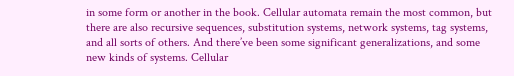in some form or another in the book. Cellular automata remain the most common, but there are also recursive sequences, substitution systems, network systems, tag systems, and all sorts of others. And there’ve been some significant generalizations, and some new kinds of systems. Cellular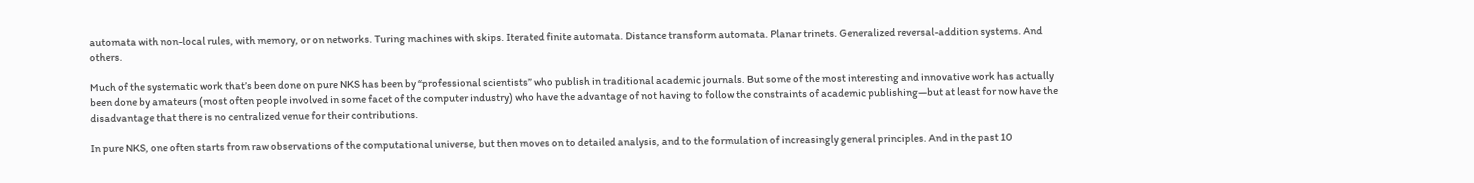automata with non-local rules, with memory, or on networks. Turing machines with skips. Iterated finite automata. Distance transform automata. Planar trinets. Generalized reversal-addition systems. And others.

Much of the systematic work that’s been done on pure NKS has been by “professional scientists” who publish in traditional academic journals. But some of the most interesting and innovative work has actually been done by amateurs (most often people involved in some facet of the computer industry) who have the advantage of not having to follow the constraints of academic publishing—but at least for now have the disadvantage that there is no centralized venue for their contributions.

In pure NKS, one often starts from raw observations of the computational universe, but then moves on to detailed analysis, and to the formulation of increasingly general principles. And in the past 10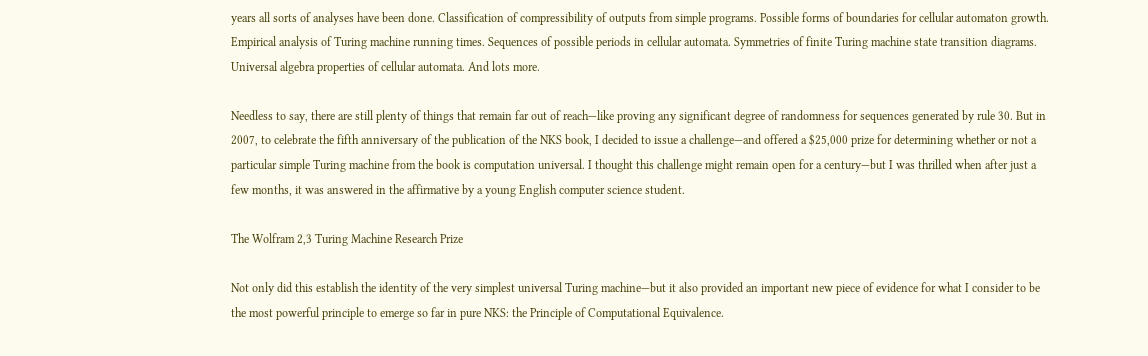years all sorts of analyses have been done. Classification of compressibility of outputs from simple programs. Possible forms of boundaries for cellular automaton growth. Empirical analysis of Turing machine running times. Sequences of possible periods in cellular automata. Symmetries of finite Turing machine state transition diagrams. Universal algebra properties of cellular automata. And lots more.

Needless to say, there are still plenty of things that remain far out of reach—like proving any significant degree of randomness for sequences generated by rule 30. But in 2007, to celebrate the fifth anniversary of the publication of the NKS book, I decided to issue a challenge—and offered a $25,000 prize for determining whether or not a particular simple Turing machine from the book is computation universal. I thought this challenge might remain open for a century—but I was thrilled when after just a few months, it was answered in the affirmative by a young English computer science student.

The Wolfram 2,3 Turing Machine Research Prize

Not only did this establish the identity of the very simplest universal Turing machine—but it also provided an important new piece of evidence for what I consider to be the most powerful principle to emerge so far in pure NKS: the Principle of Computational Equivalence.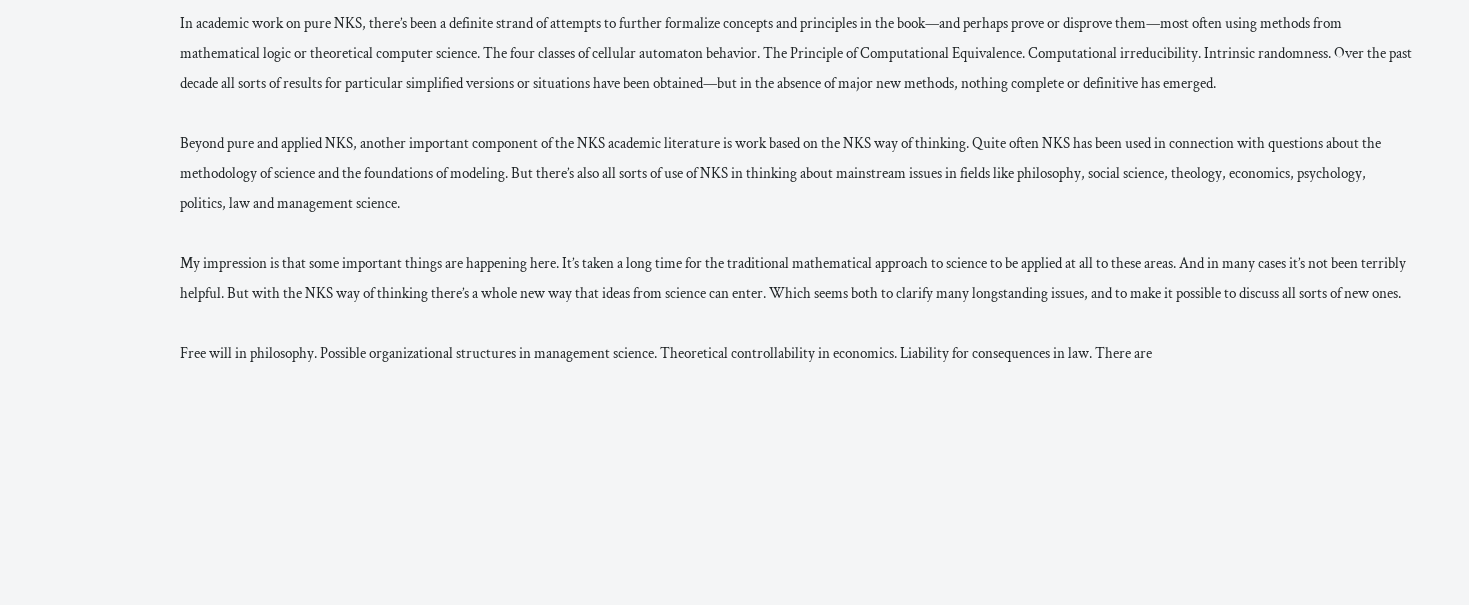In academic work on pure NKS, there’s been a definite strand of attempts to further formalize concepts and principles in the book—and perhaps prove or disprove them—most often using methods from mathematical logic or theoretical computer science. The four classes of cellular automaton behavior. The Principle of Computational Equivalence. Computational irreducibility. Intrinsic randomness. Over the past decade all sorts of results for particular simplified versions or situations have been obtained—but in the absence of major new methods, nothing complete or definitive has emerged.

Beyond pure and applied NKS, another important component of the NKS academic literature is work based on the NKS way of thinking. Quite often NKS has been used in connection with questions about the methodology of science and the foundations of modeling. But there’s also all sorts of use of NKS in thinking about mainstream issues in fields like philosophy, social science, theology, economics, psychology, politics, law and management science.

My impression is that some important things are happening here. It’s taken a long time for the traditional mathematical approach to science to be applied at all to these areas. And in many cases it’s not been terribly helpful. But with the NKS way of thinking there’s a whole new way that ideas from science can enter. Which seems both to clarify many longstanding issues, and to make it possible to discuss all sorts of new ones.

Free will in philosophy. Possible organizational structures in management science. Theoretical controllability in economics. Liability for consequences in law. There are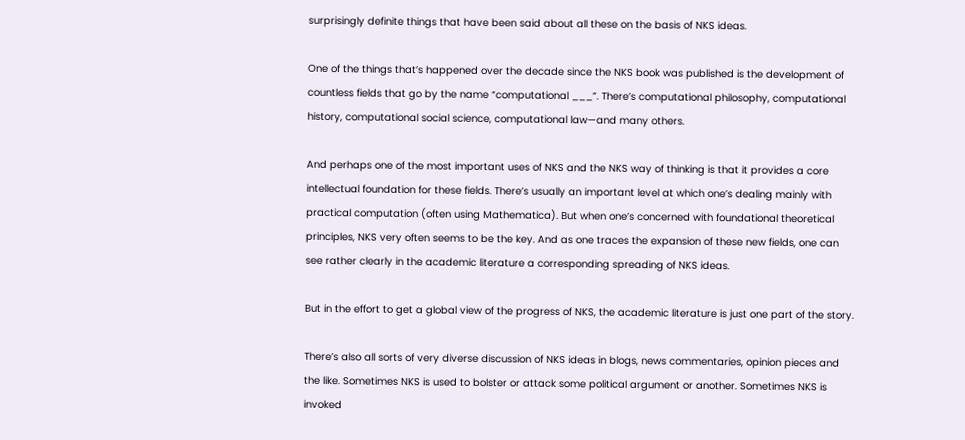surprisingly definite things that have been said about all these on the basis of NKS ideas.

One of the things that’s happened over the decade since the NKS book was published is the development of countless fields that go by the name “computational ___”. There’s computational philosophy, computational history, computational social science, computational law—and many others.

And perhaps one of the most important uses of NKS and the NKS way of thinking is that it provides a core intellectual foundation for these fields. There’s usually an important level at which one’s dealing mainly with practical computation (often using Mathematica). But when one’s concerned with foundational theoretical principles, NKS very often seems to be the key. And as one traces the expansion of these new fields, one can see rather clearly in the academic literature a corresponding spreading of NKS ideas.

But in the effort to get a global view of the progress of NKS, the academic literature is just one part of the story.

There’s also all sorts of very diverse discussion of NKS ideas in blogs, news commentaries, opinion pieces and the like. Sometimes NKS is used to bolster or attack some political argument or another. Sometimes NKS is invoked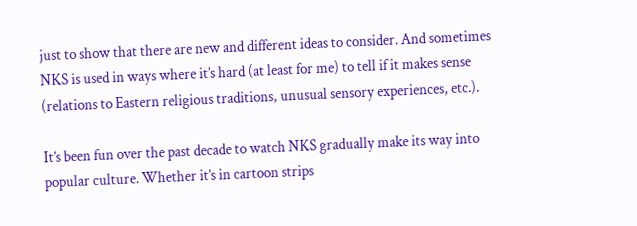just to show that there are new and different ideas to consider. And sometimes NKS is used in ways where it’s hard (at least for me) to tell if it makes sense (relations to Eastern religious traditions, unusual sensory experiences, etc.).

It’s been fun over the past decade to watch NKS gradually make its way into popular culture. Whether it’s in cartoon strips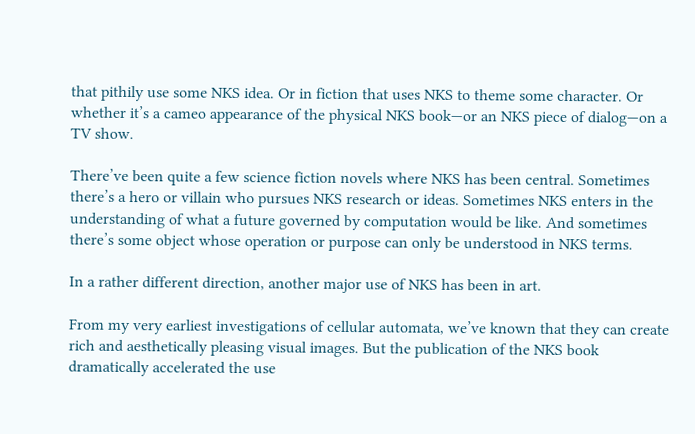that pithily use some NKS idea. Or in fiction that uses NKS to theme some character. Or whether it’s a cameo appearance of the physical NKS book—or an NKS piece of dialog—on a TV show.

There’ve been quite a few science fiction novels where NKS has been central. Sometimes there’s a hero or villain who pursues NKS research or ideas. Sometimes NKS enters in the understanding of what a future governed by computation would be like. And sometimes there’s some object whose operation or purpose can only be understood in NKS terms.

In a rather different direction, another major use of NKS has been in art.

From my very earliest investigations of cellular automata, we’ve known that they can create rich and aesthetically pleasing visual images. But the publication of the NKS book dramatically accelerated the use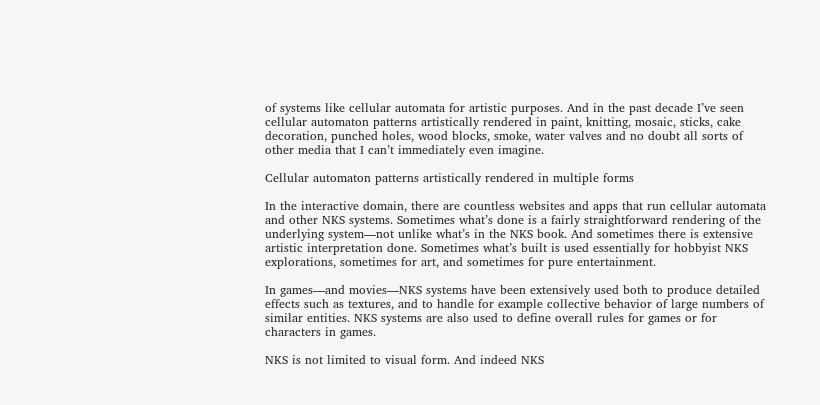of systems like cellular automata for artistic purposes. And in the past decade I’ve seen cellular automaton patterns artistically rendered in paint, knitting, mosaic, sticks, cake decoration, punched holes, wood blocks, smoke, water valves and no doubt all sorts of other media that I can’t immediately even imagine.

Cellular automaton patterns artistically rendered in multiple forms

In the interactive domain, there are countless websites and apps that run cellular automata and other NKS systems. Sometimes what’s done is a fairly straightforward rendering of the underlying system—not unlike what’s in the NKS book. And sometimes there is extensive artistic interpretation done. Sometimes what’s built is used essentially for hobbyist NKS explorations, sometimes for art, and sometimes for pure entertainment.

In games—and movies—NKS systems have been extensively used both to produce detailed effects such as textures, and to handle for example collective behavior of large numbers of similar entities. NKS systems are also used to define overall rules for games or for characters in games.

NKS is not limited to visual form. And indeed NKS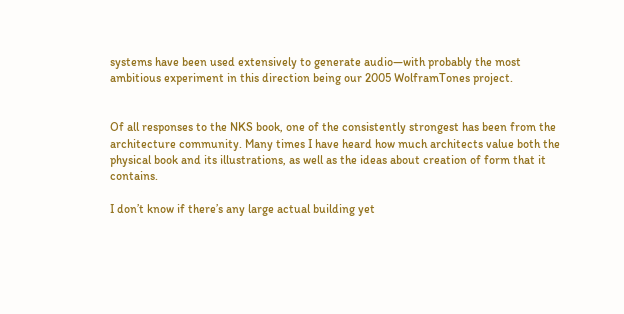systems have been used extensively to generate audio—with probably the most ambitious experiment in this direction being our 2005 WolframTones project.


Of all responses to the NKS book, one of the consistently strongest has been from the architecture community. Many times I have heard how much architects value both the physical book and its illustrations, as well as the ideas about creation of form that it contains.

I don’t know if there’s any large actual building yet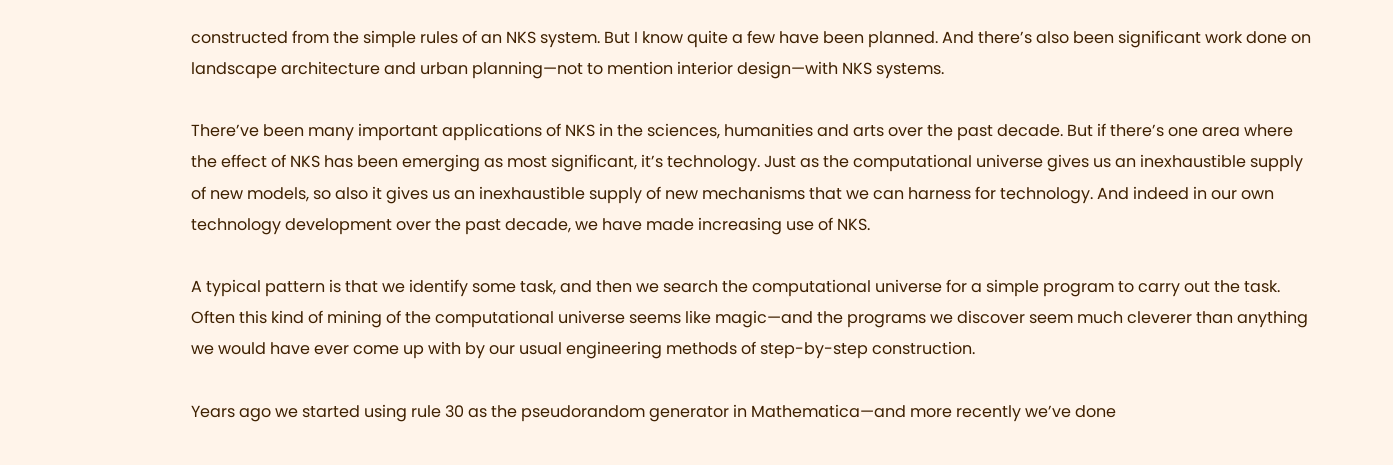constructed from the simple rules of an NKS system. But I know quite a few have been planned. And there’s also been significant work done on landscape architecture and urban planning—not to mention interior design—with NKS systems.

There’ve been many important applications of NKS in the sciences, humanities and arts over the past decade. But if there’s one area where the effect of NKS has been emerging as most significant, it’s technology. Just as the computational universe gives us an inexhaustible supply of new models, so also it gives us an inexhaustible supply of new mechanisms that we can harness for technology. And indeed in our own technology development over the past decade, we have made increasing use of NKS.

A typical pattern is that we identify some task, and then we search the computational universe for a simple program to carry out the task. Often this kind of mining of the computational universe seems like magic—and the programs we discover seem much cleverer than anything we would have ever come up with by our usual engineering methods of step-by-step construction.

Years ago we started using rule 30 as the pseudorandom generator in Mathematica—and more recently we’ve done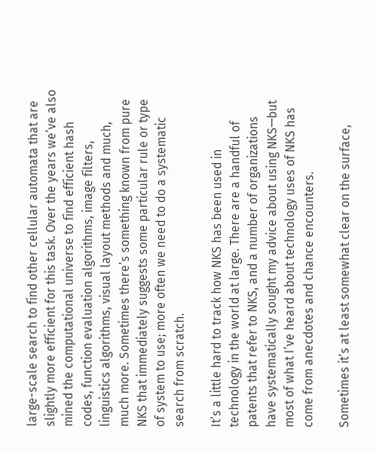large-scale search to find other cellular automata that are slightly more efficient for this task. Over the years we’ve also mined the computational universe to find efficient hash codes, function evaluation algorithms, image filters, linguistics algorithms, visual layout methods and much, much more. Sometimes there’s something known from pure NKS that immediately suggests some particular rule or type of system to use; more often we need to do a systematic search from scratch.

It’s a little hard to track how NKS has been used in technology in the world at large. There are a handful of patents that refer to NKS, and a number of organizations have systematically sought my advice about using NKS—but most of what I’ve heard about technology uses of NKS has come from anecdotes and chance encounters.

Sometimes it’s at least somewhat clear on the surface,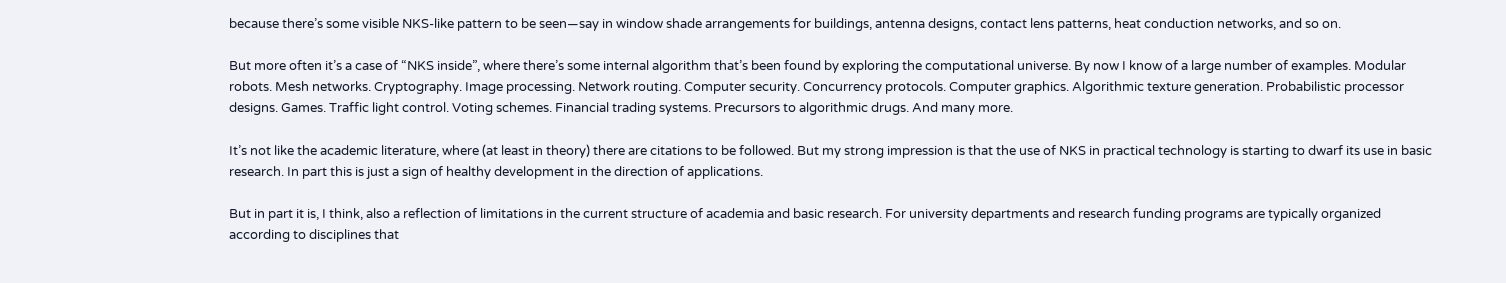because there’s some visible NKS-like pattern to be seen—say in window shade arrangements for buildings, antenna designs, contact lens patterns, heat conduction networks, and so on.

But more often it’s a case of “NKS inside”, where there’s some internal algorithm that’s been found by exploring the computational universe. By now I know of a large number of examples. Modular robots. Mesh networks. Cryptography. Image processing. Network routing. Computer security. Concurrency protocols. Computer graphics. Algorithmic texture generation. Probabilistic processor designs. Games. Traffic light control. Voting schemes. Financial trading systems. Precursors to algorithmic drugs. And many more.

It’s not like the academic literature, where (at least in theory) there are citations to be followed. But my strong impression is that the use of NKS in practical technology is starting to dwarf its use in basic research. In part this is just a sign of healthy development in the direction of applications.

But in part it is, I think, also a reflection of limitations in the current structure of academia and basic research. For university departments and research funding programs are typically organized according to disciplines that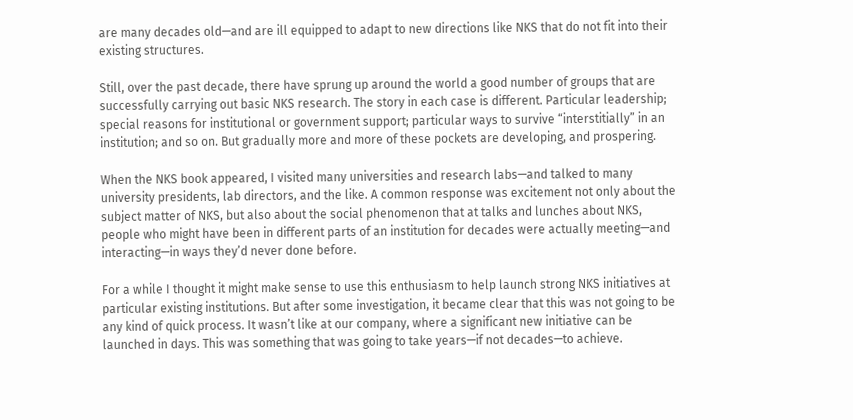are many decades old—and are ill equipped to adapt to new directions like NKS that do not fit into their existing structures.

Still, over the past decade, there have sprung up around the world a good number of groups that are successfully carrying out basic NKS research. The story in each case is different. Particular leadership; special reasons for institutional or government support; particular ways to survive “interstitially” in an institution; and so on. But gradually more and more of these pockets are developing, and prospering.

When the NKS book appeared, I visited many universities and research labs—and talked to many university presidents, lab directors, and the like. A common response was excitement not only about the subject matter of NKS, but also about the social phenomenon that at talks and lunches about NKS, people who might have been in different parts of an institution for decades were actually meeting—and interacting—in ways they’d never done before.

For a while I thought it might make sense to use this enthusiasm to help launch strong NKS initiatives at particular existing institutions. But after some investigation, it became clear that this was not going to be any kind of quick process. It wasn’t like at our company, where a significant new initiative can be launched in days. This was something that was going to take years—if not decades—to achieve.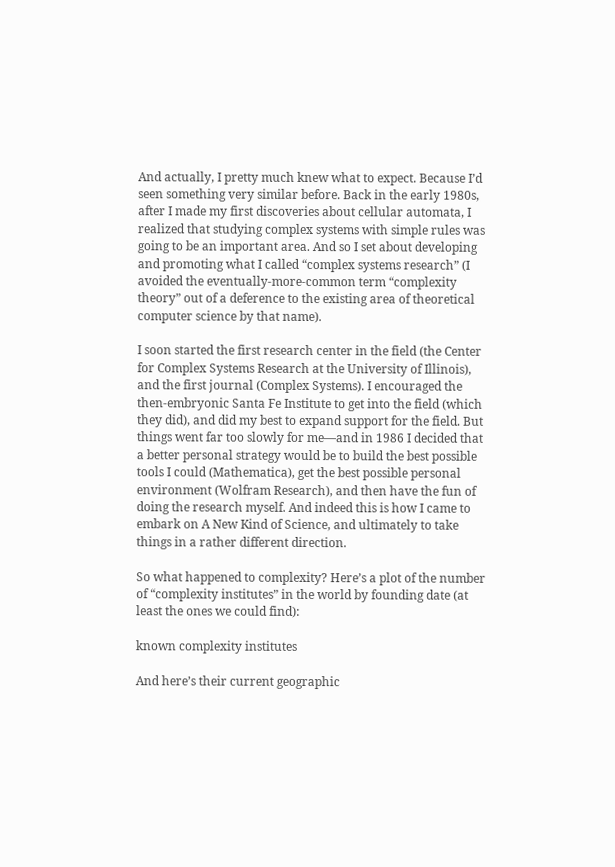And actually, I pretty much knew what to expect. Because I’d seen something very similar before. Back in the early 1980s, after I made my first discoveries about cellular automata, I realized that studying complex systems with simple rules was going to be an important area. And so I set about developing and promoting what I called “complex systems research” (I avoided the eventually-more-common term “complexity theory” out of a deference to the existing area of theoretical computer science by that name).

I soon started the first research center in the field (the Center for Complex Systems Research at the University of Illinois), and the first journal (Complex Systems). I encouraged the then-embryonic Santa Fe Institute to get into the field (which they did), and did my best to expand support for the field. But things went far too slowly for me—and in 1986 I decided that a better personal strategy would be to build the best possible tools I could (Mathematica), get the best possible personal environment (Wolfram Research), and then have the fun of doing the research myself. And indeed this is how I came to embark on A New Kind of Science, and ultimately to take things in a rather different direction.

So what happened to complexity? Here’s a plot of the number of “complexity institutes” in the world by founding date (at least the ones we could find):

known complexity institutes

And here’s their current geographic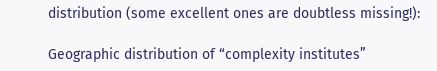distribution (some excellent ones are doubtless missing!):

Geographic distribution of “complexity institutes”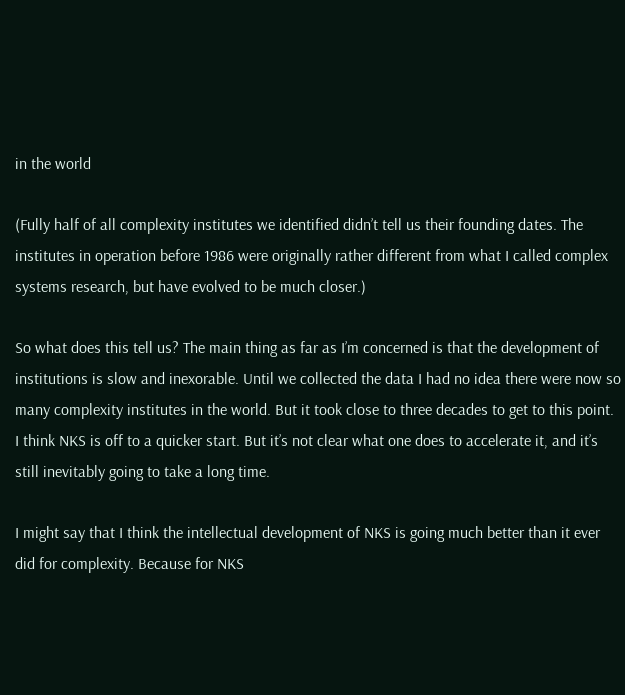in the world

(Fully half of all complexity institutes we identified didn’t tell us their founding dates. The institutes in operation before 1986 were originally rather different from what I called complex systems research, but have evolved to be much closer.)

So what does this tell us? The main thing as far as I’m concerned is that the development of institutions is slow and inexorable. Until we collected the data I had no idea there were now so many complexity institutes in the world. But it took close to three decades to get to this point. I think NKS is off to a quicker start. But it’s not clear what one does to accelerate it, and it’s still inevitably going to take a long time.

I might say that I think the intellectual development of NKS is going much better than it ever did for complexity. Because for NKS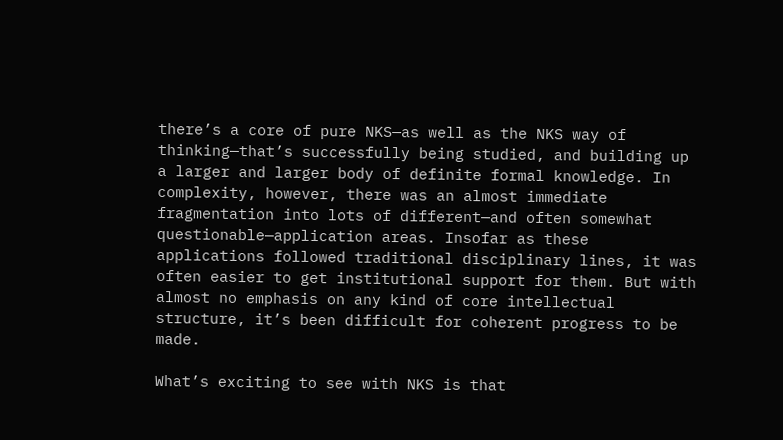there’s a core of pure NKS—as well as the NKS way of thinking—that’s successfully being studied, and building up a larger and larger body of definite formal knowledge. In complexity, however, there was an almost immediate fragmentation into lots of different—and often somewhat questionable—application areas. Insofar as these applications followed traditional disciplinary lines, it was often easier to get institutional support for them. But with almost no emphasis on any kind of core intellectual structure, it’s been difficult for coherent progress to be made.

What’s exciting to see with NKS is that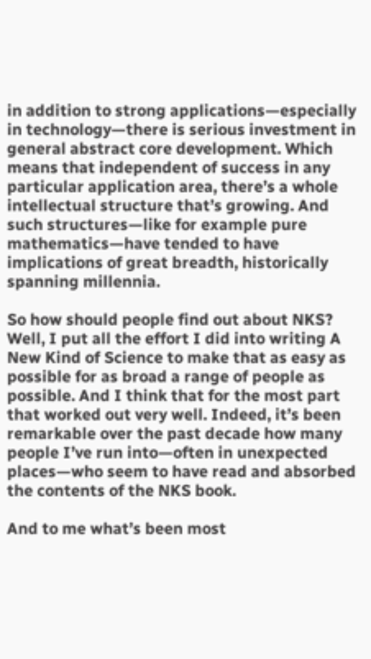in addition to strong applications—especially in technology—there is serious investment in general abstract core development. Which means that independent of success in any particular application area, there’s a whole intellectual structure that’s growing. And such structures—like for example pure mathematics—have tended to have implications of great breadth, historically spanning millennia.

So how should people find out about NKS? Well, I put all the effort I did into writing A New Kind of Science to make that as easy as possible for as broad a range of people as possible. And I think that for the most part that worked out very well. Indeed, it’s been remarkable over the past decade how many people I’ve run into—often in unexpected places—who seem to have read and absorbed the contents of the NKS book.

And to me what’s been most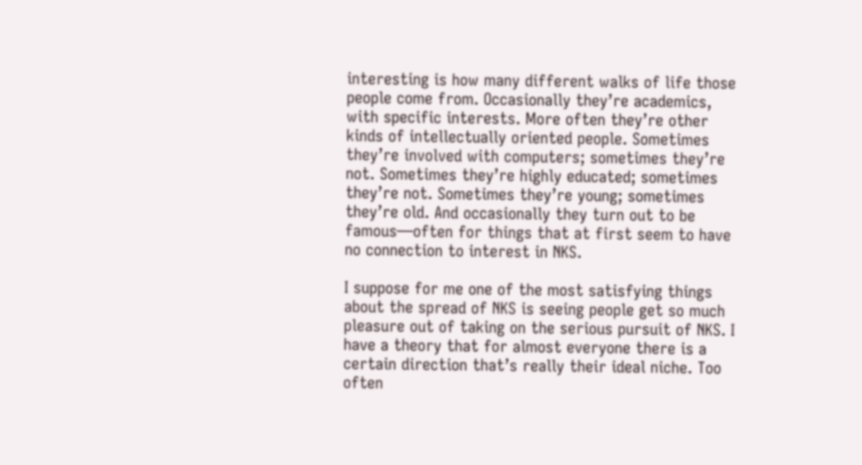interesting is how many different walks of life those people come from. Occasionally they’re academics, with specific interests. More often they’re other kinds of intellectually oriented people. Sometimes they’re involved with computers; sometimes they’re not. Sometimes they’re highly educated; sometimes they’re not. Sometimes they’re young; sometimes they’re old. And occasionally they turn out to be famous—often for things that at first seem to have no connection to interest in NKS.

I suppose for me one of the most satisfying things about the spread of NKS is seeing people get so much pleasure out of taking on the serious pursuit of NKS. I have a theory that for almost everyone there is a certain direction that’s really their ideal niche. Too often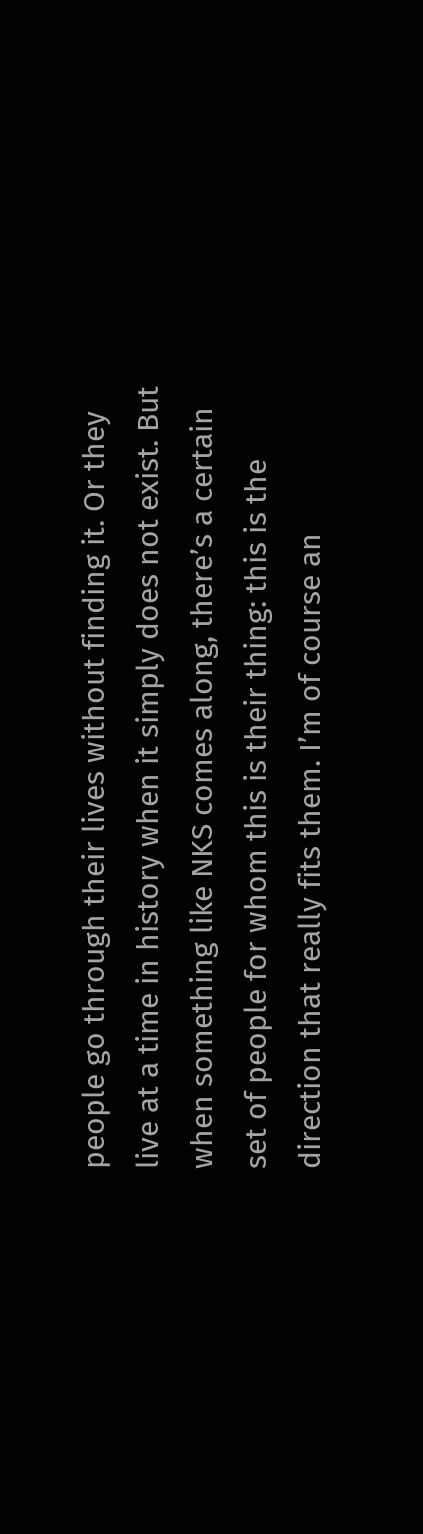people go through their lives without finding it. Or they live at a time in history when it simply does not exist. But when something like NKS comes along, there’s a certain set of people for whom this is their thing: this is the direction that really fits them. I’m of course an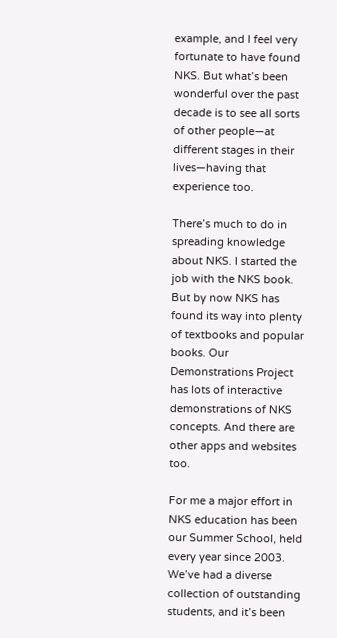example, and I feel very fortunate to have found NKS. But what’s been wonderful over the past decade is to see all sorts of other people—at different stages in their lives—having that experience too.

There’s much to do in spreading knowledge about NKS. I started the job with the NKS book. But by now NKS has found its way into plenty of textbooks and popular books. Our Demonstrations Project has lots of interactive demonstrations of NKS concepts. And there are other apps and websites too.

For me a major effort in NKS education has been our Summer School, held every year since 2003. We’ve had a diverse collection of outstanding students, and it’s been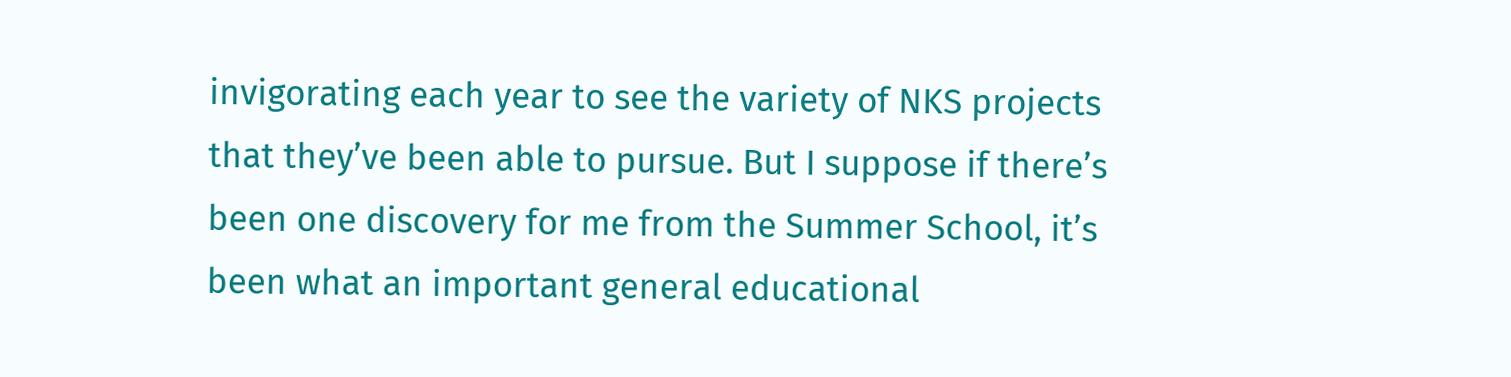invigorating each year to see the variety of NKS projects that they’ve been able to pursue. But I suppose if there’s been one discovery for me from the Summer School, it’s been what an important general educational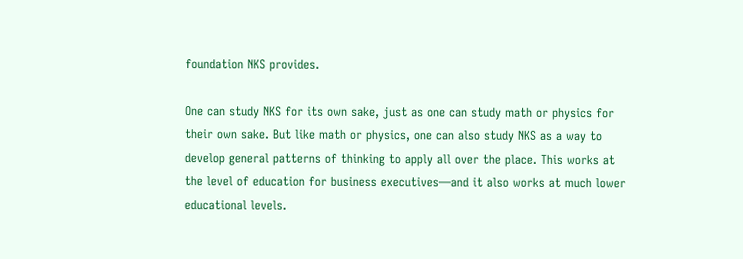foundation NKS provides.

One can study NKS for its own sake, just as one can study math or physics for their own sake. But like math or physics, one can also study NKS as a way to develop general patterns of thinking to apply all over the place. This works at the level of education for business executives—and it also works at much lower educational levels.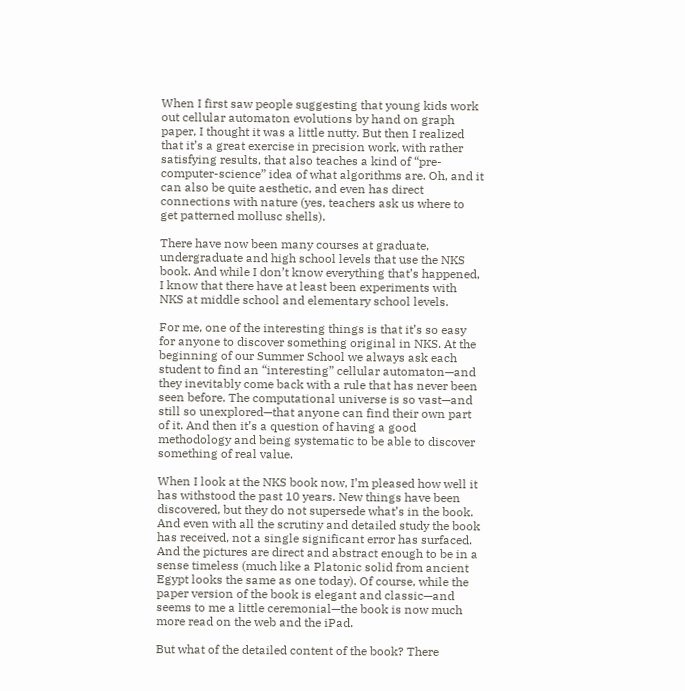When I first saw people suggesting that young kids work out cellular automaton evolutions by hand on graph paper, I thought it was a little nutty. But then I realized that it’s a great exercise in precision work, with rather satisfying results, that also teaches a kind of “pre-computer-science” idea of what algorithms are. Oh, and it can also be quite aesthetic, and even has direct connections with nature (yes, teachers ask us where to get patterned mollusc shells).

There have now been many courses at graduate, undergraduate and high school levels that use the NKS book. And while I don’t know everything that’s happened, I know that there have at least been experiments with NKS at middle school and elementary school levels.

For me, one of the interesting things is that it’s so easy for anyone to discover something original in NKS. At the beginning of our Summer School we always ask each student to find an “interesting” cellular automaton—and they inevitably come back with a rule that has never been seen before. The computational universe is so vast—and still so unexplored—that anyone can find their own part of it. And then it’s a question of having a good methodology and being systematic to be able to discover something of real value.

When I look at the NKS book now, I’m pleased how well it has withstood the past 10 years. New things have been discovered, but they do not supersede what’s in the book. And even with all the scrutiny and detailed study the book has received, not a single significant error has surfaced. And the pictures are direct and abstract enough to be in a sense timeless (much like a Platonic solid from ancient Egypt looks the same as one today). Of course, while the paper version of the book is elegant and classic—and seems to me a little ceremonial—the book is now much more read on the web and the iPad.

But what of the detailed content of the book? There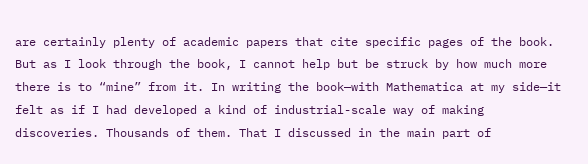are certainly plenty of academic papers that cite specific pages of the book. But as I look through the book, I cannot help but be struck by how much more there is to “mine” from it. In writing the book—with Mathematica at my side—it felt as if I had developed a kind of industrial-scale way of making discoveries. Thousands of them. That I discussed in the main part of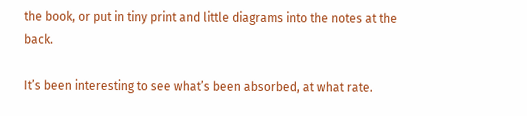the book, or put in tiny print and little diagrams into the notes at the back.

It’s been interesting to see what’s been absorbed, at what rate.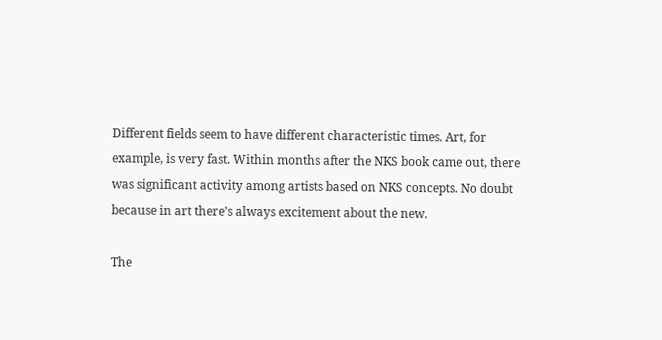Different fields seem to have different characteristic times. Art, for example, is very fast. Within months after the NKS book came out, there was significant activity among artists based on NKS concepts. No doubt because in art there’s always excitement about the new.

The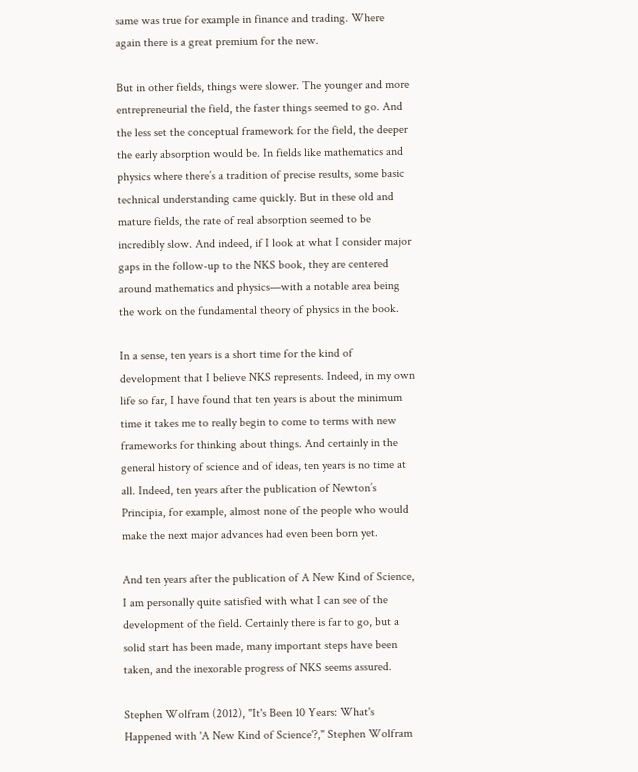same was true for example in finance and trading. Where again there is a great premium for the new.

But in other fields, things were slower. The younger and more entrepreneurial the field, the faster things seemed to go. And the less set the conceptual framework for the field, the deeper the early absorption would be. In fields like mathematics and physics where there’s a tradition of precise results, some basic technical understanding came quickly. But in these old and mature fields, the rate of real absorption seemed to be incredibly slow. And indeed, if I look at what I consider major gaps in the follow-up to the NKS book, they are centered around mathematics and physics—with a notable area being the work on the fundamental theory of physics in the book.

In a sense, ten years is a short time for the kind of development that I believe NKS represents. Indeed, in my own life so far, I have found that ten years is about the minimum time it takes me to really begin to come to terms with new frameworks for thinking about things. And certainly in the general history of science and of ideas, ten years is no time at all. Indeed, ten years after the publication of Newton’s Principia, for example, almost none of the people who would make the next major advances had even been born yet.

And ten years after the publication of A New Kind of Science, I am personally quite satisfied with what I can see of the development of the field. Certainly there is far to go, but a solid start has been made, many important steps have been taken, and the inexorable progress of NKS seems assured.

Stephen Wolfram (2012), "It's Been 10 Years: What's Happened with 'A New Kind of Science'?," Stephen Wolfram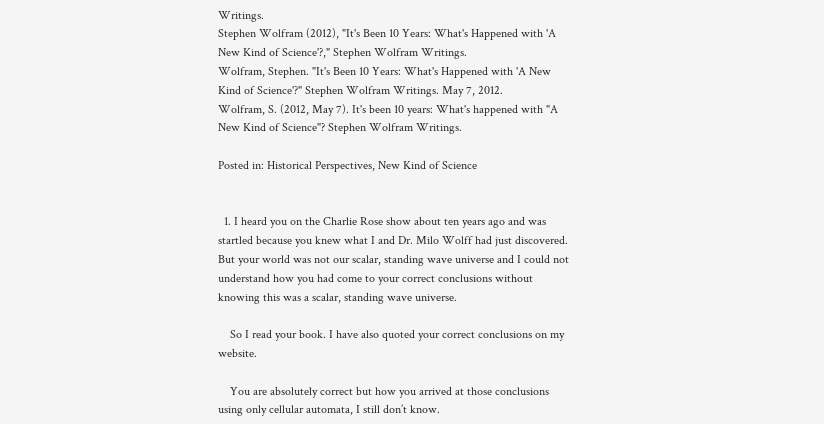Writings.
Stephen Wolfram (2012), "It's Been 10 Years: What's Happened with 'A New Kind of Science'?," Stephen Wolfram Writings.
Wolfram, Stephen. "It's Been 10 Years: What's Happened with 'A New Kind of Science'?" Stephen Wolfram Writings. May 7, 2012.
Wolfram, S. (2012, May 7). It's been 10 years: What's happened with "A New Kind of Science"? Stephen Wolfram Writings.

Posted in: Historical Perspectives, New Kind of Science


  1. I heard you on the Charlie Rose show about ten years ago and was startled because you knew what I and Dr. Milo Wolff had just discovered. But your world was not our scalar, standing wave universe and I could not understand how you had come to your correct conclusions without knowing this was a scalar, standing wave universe.

    So I read your book. I have also quoted your correct conclusions on my website.

    You are absolutely correct but how you arrived at those conclusions using only cellular automata, I still don’t know.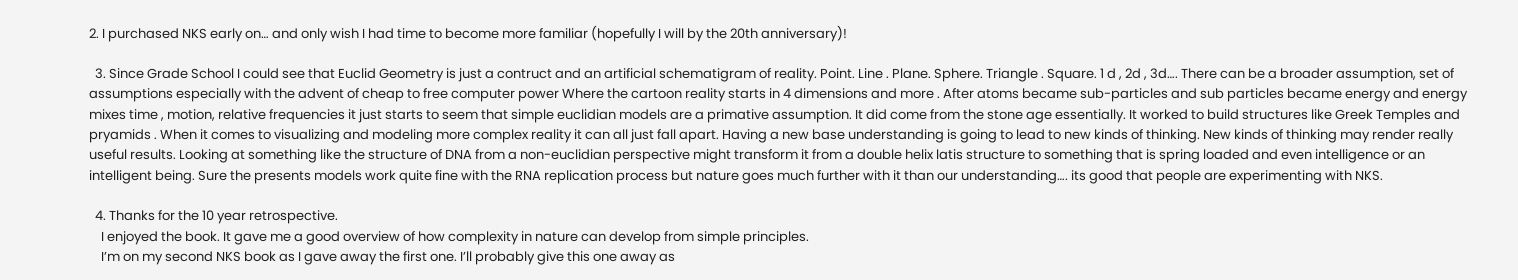2. I purchased NKS early on… and only wish I had time to become more familiar (hopefully I will by the 20th anniversary)!

  3. Since Grade School I could see that Euclid Geometry is just a contruct and an artificial schematigram of reality. Point. Line . Plane. Sphere. Triangle . Square. 1 d , 2d , 3d…. There can be a broader assumption, set of assumptions especially with the advent of cheap to free computer power Where the cartoon reality starts in 4 dimensions and more . After atoms became sub-particles and sub particles became energy and energy mixes time , motion, relative frequencies it just starts to seem that simple euclidian models are a primative assumption. It did come from the stone age essentially. It worked to build structures like Greek Temples and pryamids . When it comes to visualizing and modeling more complex reality it can all just fall apart. Having a new base understanding is going to lead to new kinds of thinking. New kinds of thinking may render really useful results. Looking at something like the structure of DNA from a non-euclidian perspective might transform it from a double helix latis structure to something that is spring loaded and even intelligence or an intelligent being. Sure the presents models work quite fine with the RNA replication process but nature goes much further with it than our understanding…. its good that people are experimenting with NKS.

  4. Thanks for the 10 year retrospective.
    I enjoyed the book. It gave me a good overview of how complexity in nature can develop from simple principles.
    I’m on my second NKS book as I gave away the first one. I’ll probably give this one away as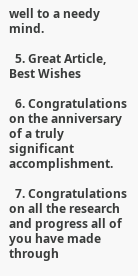well to a needy mind.

  5. Great Article, Best Wishes

  6. Congratulations on the anniversary of a truly significant accomplishment.

  7. Congratulations on all the research and progress all of you have made through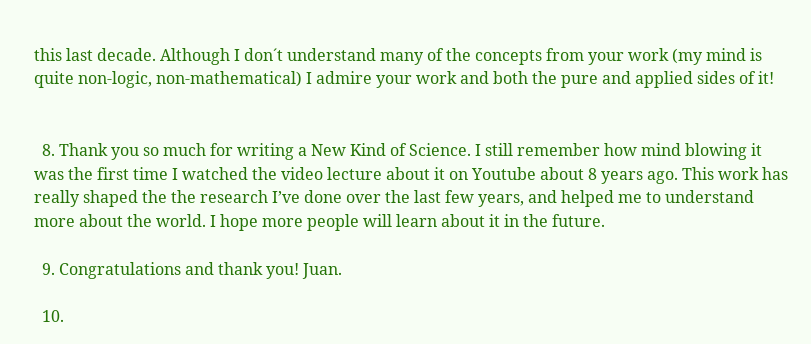this last decade. Although I don´t understand many of the concepts from your work (my mind is quite non-logic, non-mathematical) I admire your work and both the pure and applied sides of it!


  8. Thank you so much for writing a New Kind of Science. I still remember how mind blowing it was the first time I watched the video lecture about it on Youtube about 8 years ago. This work has really shaped the the research I’ve done over the last few years, and helped me to understand more about the world. I hope more people will learn about it in the future.

  9. Congratulations and thank you! Juan.

  10.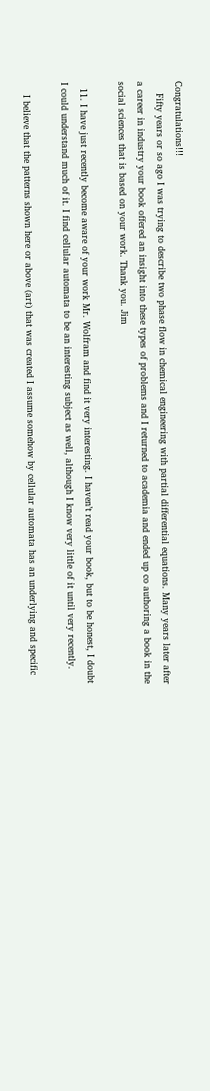Congratulations!!!
    Fifty years or so ago I was trying to describe two phase flow in chemical engineering with partial differential equations. Many years later after a career in industry your book offered an insight into these types of problems and I returned to academia and ended up co authoring a book in the social sciences that is based on your work. Thank you. Jim

  11. I have just recently become aware of your work Mr. Wolfram and find it very interesting. I haven’t read your book, but to be honest, I doubt I could understand much of it. I find cellular automata to be an interesting subject as well, although I know very little of it until very recently.

    I believe that the patterns shown here or above (art) that was created I assume somehow by cellular automata has an underlying and specific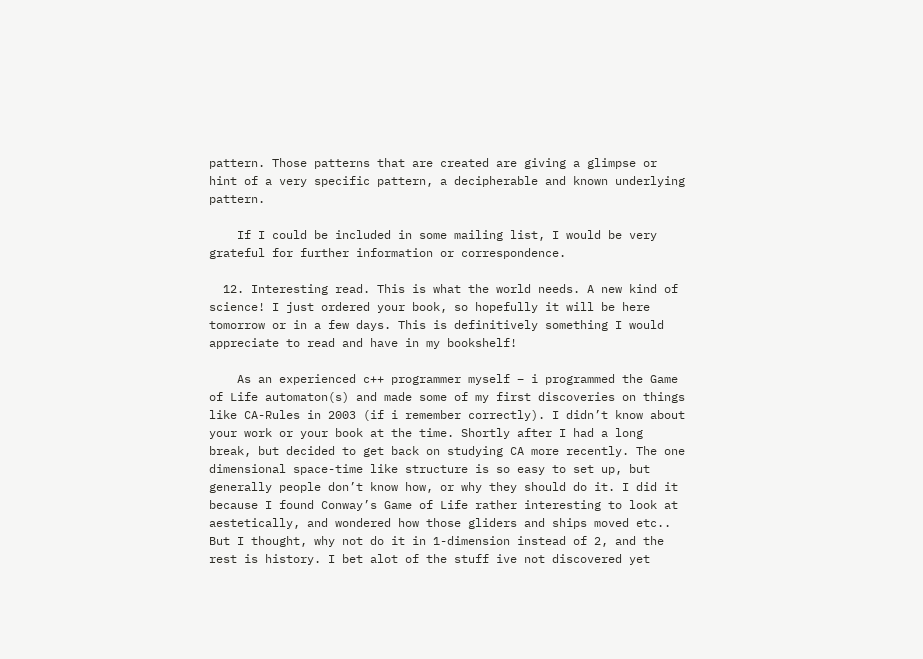pattern. Those patterns that are created are giving a glimpse or hint of a very specific pattern, a decipherable and known underlying pattern.

    If I could be included in some mailing list, I would be very grateful for further information or correspondence.

  12. Interesting read. This is what the world needs. A new kind of science! I just ordered your book, so hopefully it will be here tomorrow or in a few days. This is definitively something I would appreciate to read and have in my bookshelf!

    As an experienced c++ programmer myself – i programmed the Game of Life automaton(s) and made some of my first discoveries on things like CA-Rules in 2003 (if i remember correctly). I didn’t know about your work or your book at the time. Shortly after I had a long break, but decided to get back on studying CA more recently. The one dimensional space-time like structure is so easy to set up, but generally people don’t know how, or why they should do it. I did it because I found Conway’s Game of Life rather interesting to look at aestetically, and wondered how those gliders and ships moved etc.. But I thought, why not do it in 1-dimension instead of 2, and the rest is history. I bet alot of the stuff ive not discovered yet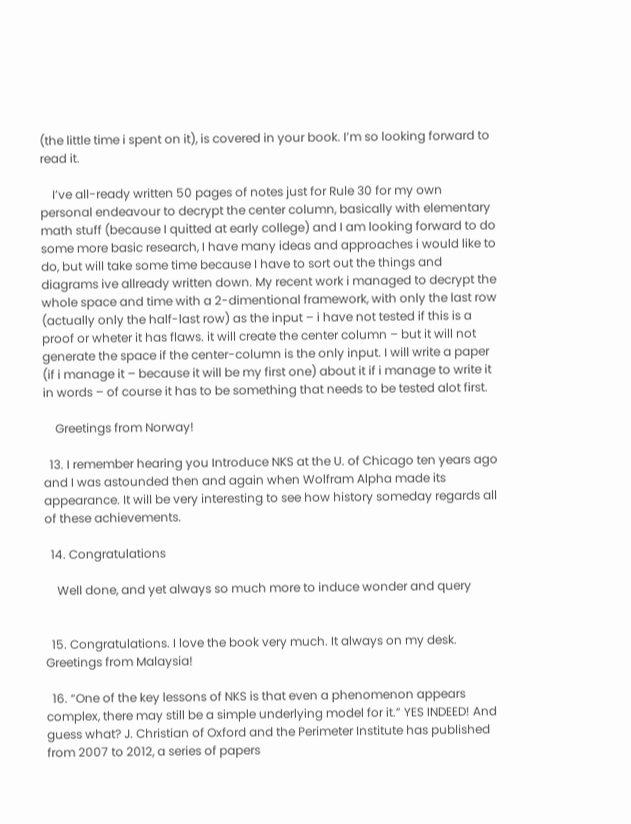(the little time i spent on it), is covered in your book. I’m so looking forward to read it.

    I’ve all-ready written 50 pages of notes just for Rule 30 for my own personal endeavour to decrypt the center column, basically with elementary math stuff (because I quitted at early college) and I am looking forward to do some more basic research, I have many ideas and approaches i would like to do, but will take some time because I have to sort out the things and diagrams ive allready written down. My recent work i managed to decrypt the whole space and time with a 2-dimentional framework, with only the last row (actually only the half-last row) as the input – i have not tested if this is a proof or wheter it has flaws. it will create the center column – but it will not generate the space if the center-column is the only input. I will write a paper (if i manage it – because it will be my first one) about it if i manage to write it in words – of course it has to be something that needs to be tested alot first.

    Greetings from Norway!

  13. I remember hearing you Introduce NKS at the U. of Chicago ten years ago and I was astounded then and again when Wolfram Alpha made its appearance. It will be very interesting to see how history someday regards all of these achievements.

  14. Congratulations

    Well done, and yet always so much more to induce wonder and query


  15. Congratulations. I love the book very much. It always on my desk. Greetings from Malaysia!

  16. “One of the key lessons of NKS is that even a phenomenon appears complex, there may still be a simple underlying model for it.” YES INDEED! And guess what? J. Christian of Oxford and the Perimeter Institute has published from 2007 to 2012, a series of papers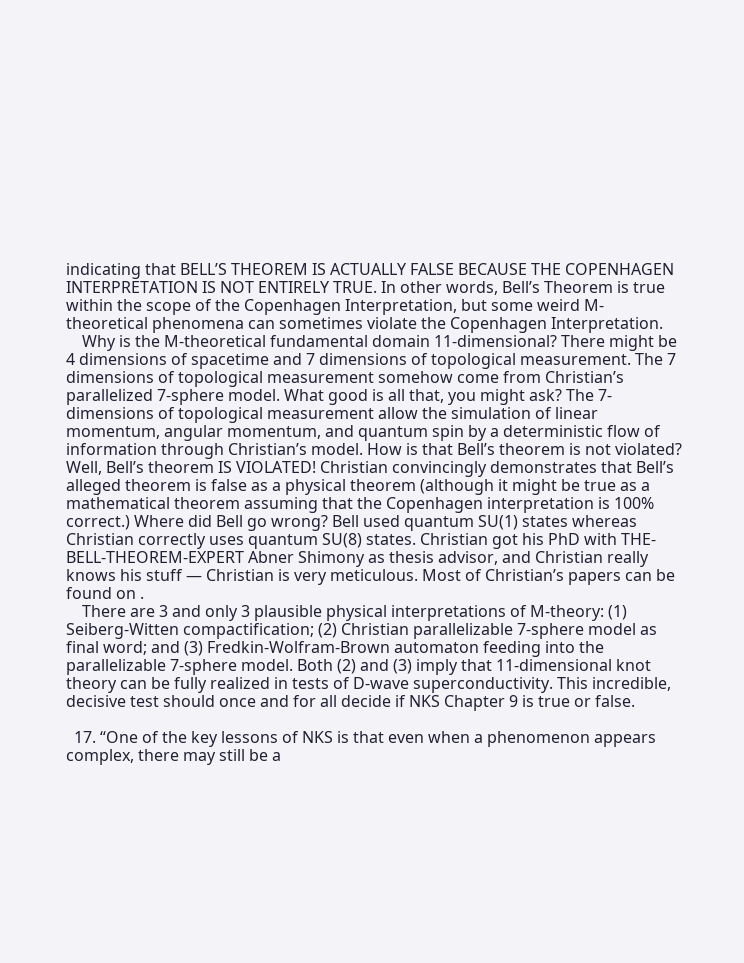indicating that BELL’S THEOREM IS ACTUALLY FALSE BECAUSE THE COPENHAGEN INTERPRETATION IS NOT ENTIRELY TRUE. In other words, Bell’s Theorem is true within the scope of the Copenhagen Interpretation, but some weird M-theoretical phenomena can sometimes violate the Copenhagen Interpretation.
    Why is the M-theoretical fundamental domain 11-dimensional? There might be 4 dimensions of spacetime and 7 dimensions of topological measurement. The 7 dimensions of topological measurement somehow come from Christian’s parallelized 7-sphere model. What good is all that, you might ask? The 7-dimensions of topological measurement allow the simulation of linear momentum, angular momentum, and quantum spin by a deterministic flow of information through Christian’s model. How is that Bell’s theorem is not violated? Well, Bell’s theorem IS VIOLATED! Christian convincingly demonstrates that Bell’s alleged theorem is false as a physical theorem (although it might be true as a mathematical theorem assuming that the Copenhagen interpretation is 100% correct.) Where did Bell go wrong? Bell used quantum SU(1) states whereas Christian correctly uses quantum SU(8) states. Christian got his PhD with THE-BELL-THEOREM-EXPERT Abner Shimony as thesis advisor, and Christian really knows his stuff — Christian is very meticulous. Most of Christian’s papers can be found on .
    There are 3 and only 3 plausible physical interpretations of M-theory: (1) Seiberg-Witten compactification; (2) Christian parallelizable 7-sphere model as final word; and (3) Fredkin-Wolfram-Brown automaton feeding into the parallelizable 7-sphere model. Both (2) and (3) imply that 11-dimensional knot theory can be fully realized in tests of D-wave superconductivity. This incredible, decisive test should once and for all decide if NKS Chapter 9 is true or false.

  17. “One of the key lessons of NKS is that even when a phenomenon appears complex, there may still be a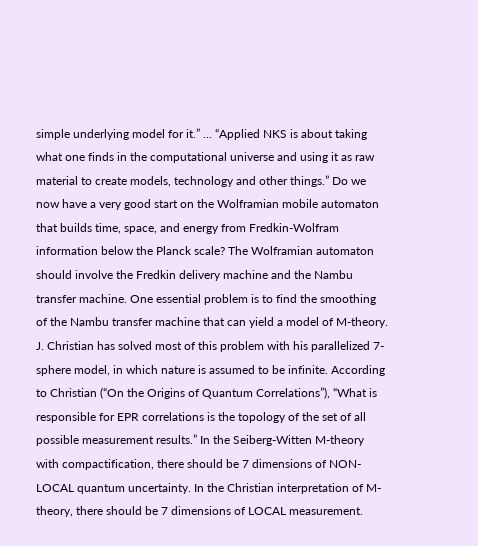simple underlying model for it.” … “Applied NKS is about taking what one finds in the computational universe and using it as raw material to create models, technology and other things.” Do we now have a very good start on the Wolframian mobile automaton that builds time, space, and energy from Fredkin-Wolfram information below the Planck scale? The Wolframian automaton should involve the Fredkin delivery machine and the Nambu transfer machine. One essential problem is to find the smoothing of the Nambu transfer machine that can yield a model of M-theory. J. Christian has solved most of this problem with his parallelized 7-sphere model, in which nature is assumed to be infinite. According to Christian (“On the Origins of Quantum Correlations”), “What is responsible for EPR correlations is the topology of the set of all possible measurement results.” In the Seiberg-Witten M-theory with compactification, there should be 7 dimensions of NON-LOCAL quantum uncertainty. In the Christian interpretation of M-theory, there should be 7 dimensions of LOCAL measurement.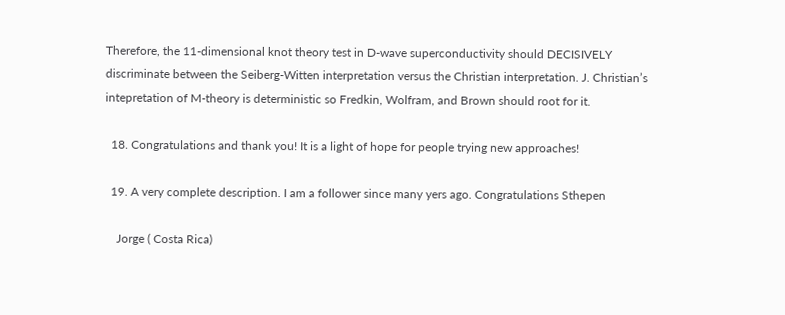Therefore, the 11-dimensional knot theory test in D-wave superconductivity should DECISIVELY discriminate between the Seiberg-Witten interpretation versus the Christian interpretation. J. Christian’s intepretation of M-theory is deterministic so Fredkin, Wolfram, and Brown should root for it.

  18. Congratulations and thank you! It is a light of hope for people trying new approaches!

  19. A very complete description. I am a follower since many yers ago. Congratulations Sthepen

    Jorge ( Costa Rica)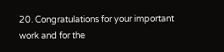20. Congratulations for your important work and for the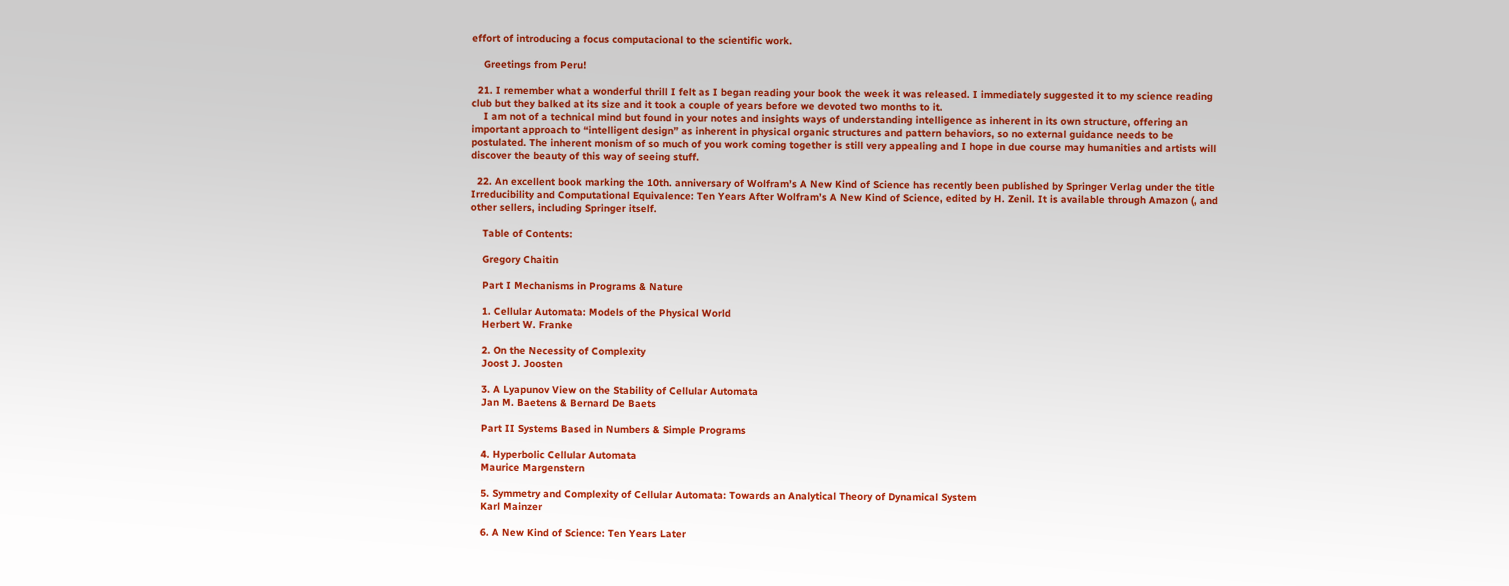effort of introducing a focus computacional to the scientific work.

    Greetings from Peru!

  21. I remember what a wonderful thrill I felt as I began reading your book the week it was released. I immediately suggested it to my science reading club but they balked at its size and it took a couple of years before we devoted two months to it.
    I am not of a technical mind but found in your notes and insights ways of understanding intelligence as inherent in its own structure, offering an important approach to “intelligent design” as inherent in physical organic structures and pattern behaviors, so no external guidance needs to be postulated. The inherent monism of so much of you work coming together is still very appealing and I hope in due course may humanities and artists will discover the beauty of this way of seeing stuff.

  22. An excellent book marking the 10th. anniversary of Wolfram’s A New Kind of Science has recently been published by Springer Verlag under the title Irreducibility and Computational Equivalence: Ten Years After Wolfram’s A New Kind of Science, edited by H. Zenil. It is available through Amazon (, and other sellers, including Springer itself.

    Table of Contents:

    Gregory Chaitin

    Part I Mechanisms in Programs & Nature

    1. Cellular Automata: Models of the Physical World
    Herbert W. Franke

    2. On the Necessity of Complexity
    Joost J. Joosten

    3. A Lyapunov View on the Stability of Cellular Automata
    Jan M. Baetens & Bernard De Baets

    Part II Systems Based in Numbers & Simple Programs

    4. Hyperbolic Cellular Automata
    Maurice Margenstern

    5. Symmetry and Complexity of Cellular Automata: Towards an Analytical Theory of Dynamical System
    Karl Mainzer

    6. A New Kind of Science: Ten Years Later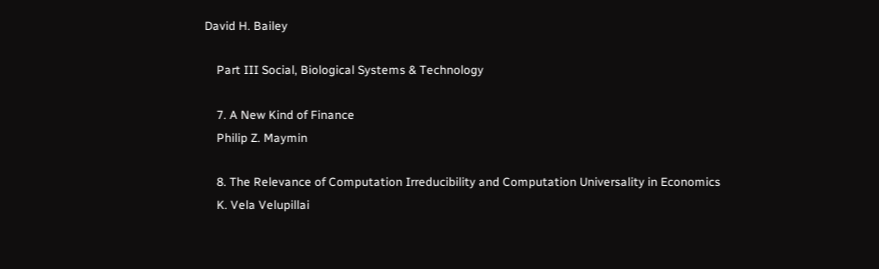David H. Bailey

    Part III Social, Biological Systems & Technology

    7. A New Kind of Finance
    Philip Z. Maymin

    8. The Relevance of Computation Irreducibility and Computation Universality in Economics
    K. Vela Velupillai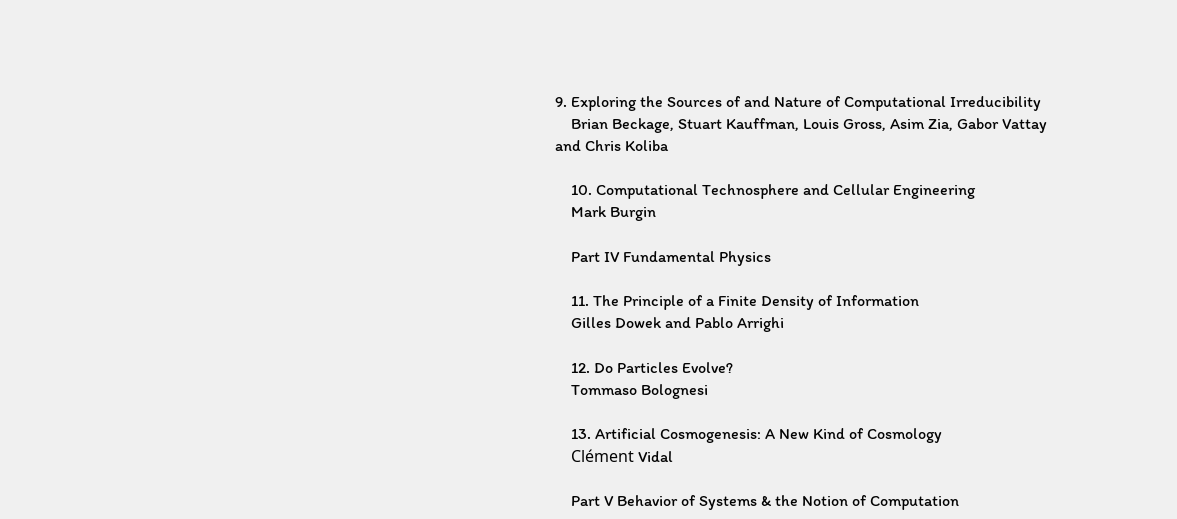9. Exploring the Sources of and Nature of Computational Irreducibility
    Brian Beckage, Stuart Kauffman, Louis Gross, Asim Zia, Gabor Vattay and Chris Koliba

    10. Computational Technosphere and Cellular Engineering
    Mark Burgin

    Part IV Fundamental Physics

    11. The Principle of a Finite Density of Information
    Gilles Dowek and Pablo Arrighi

    12. Do Particles Evolve?
    Tommaso Bolognesi

    13. Artificial Cosmogenesis: A New Kind of Cosmology
    Clément Vidal

    Part V Behavior of Systems & the Notion of Computation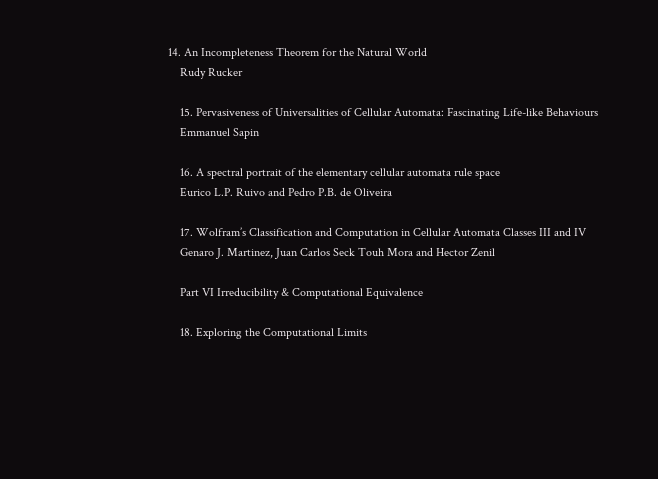14. An Incompleteness Theorem for the Natural World
    Rudy Rucker

    15. Pervasiveness of Universalities of Cellular Automata: Fascinating Life-like Behaviours
    Emmanuel Sapin

    16. A spectral portrait of the elementary cellular automata rule space
    Eurico L.P. Ruivo and Pedro P.B. de Oliveira

    17. Wolfram’s Classification and Computation in Cellular Automata Classes III and IV
    Genaro J. Martinez, Juan Carlos Seck Touh Mora and Hector Zenil

    Part VI Irreducibility & Computational Equivalence

    18. Exploring the Computational Limits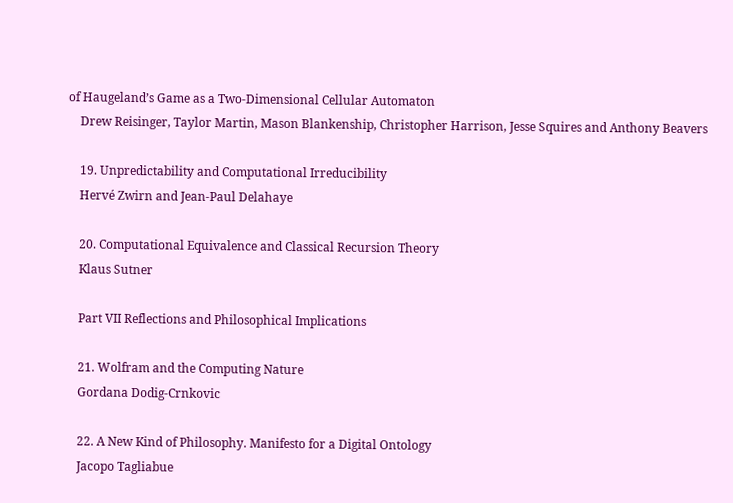of Haugeland’s Game as a Two-Dimensional Cellular Automaton
    Drew Reisinger, Taylor Martin, Mason Blankenship, Christopher Harrison, Jesse Squires and Anthony Beavers

    19. Unpredictability and Computational Irreducibility
    Hervé Zwirn and Jean-Paul Delahaye

    20. Computational Equivalence and Classical Recursion Theory
    Klaus Sutner

    Part VII Reflections and Philosophical Implications

    21. Wolfram and the Computing Nature
    Gordana Dodig-Crnkovic

    22. A New Kind of Philosophy. Manifesto for a Digital Ontology
    Jacopo Tagliabue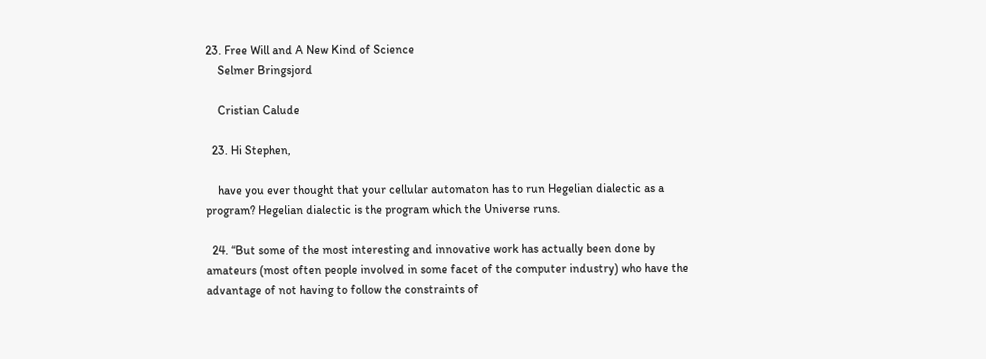23. Free Will and A New Kind of Science
    Selmer Bringsjord

    Cristian Calude

  23. Hi Stephen,

    have you ever thought that your cellular automaton has to run Hegelian dialectic as a program? Hegelian dialectic is the program which the Universe runs.

  24. “But some of the most interesting and innovative work has actually been done by amateurs (most often people involved in some facet of the computer industry) who have the advantage of not having to follow the constraints of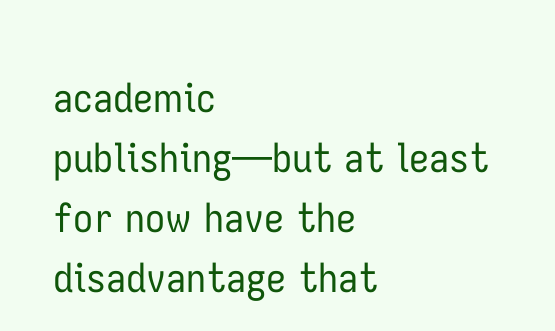academic publishing—but at least for now have the disadvantage that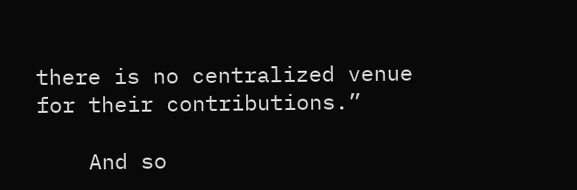there is no centralized venue for their contributions.”

    And so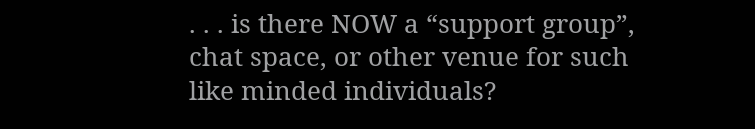. . . is there NOW a “support group”, chat space, or other venue for such like minded individuals?